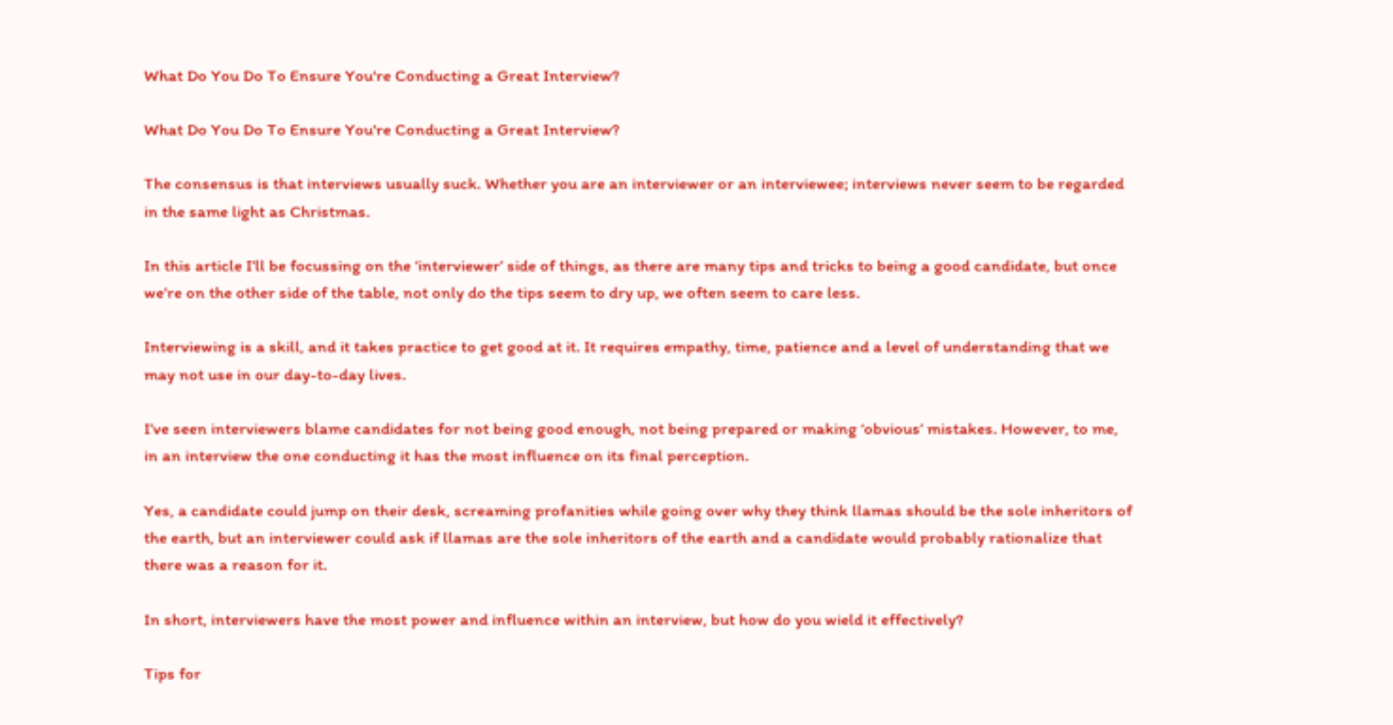What Do You Do To Ensure You're Conducting a Great Interview?

What Do You Do To Ensure You're Conducting a Great Interview?

The consensus is that interviews usually suck. Whether you are an interviewer or an interviewee; interviews never seem to be regarded in the same light as Christmas.

In this article I’ll be focussing on the ‘interviewer’ side of things, as there are many tips and tricks to being a good candidate, but once we’re on the other side of the table, not only do the tips seem to dry up, we often seem to care less.

Interviewing is a skill, and it takes practice to get good at it. It requires empathy, time, patience and a level of understanding that we may not use in our day-to-day lives.

I’ve seen interviewers blame candidates for not being good enough, not being prepared or making ‘obvious’ mistakes. However, to me, in an interview the one conducting it has the most influence on its final perception.

Yes, a candidate could jump on their desk, screaming profanities while going over why they think llamas should be the sole inheritors of the earth, but an interviewer could ask if llamas are the sole inheritors of the earth and a candidate would probably rationalize that there was a reason for it.

In short, interviewers have the most power and influence within an interview, but how do you wield it effectively?

Tips for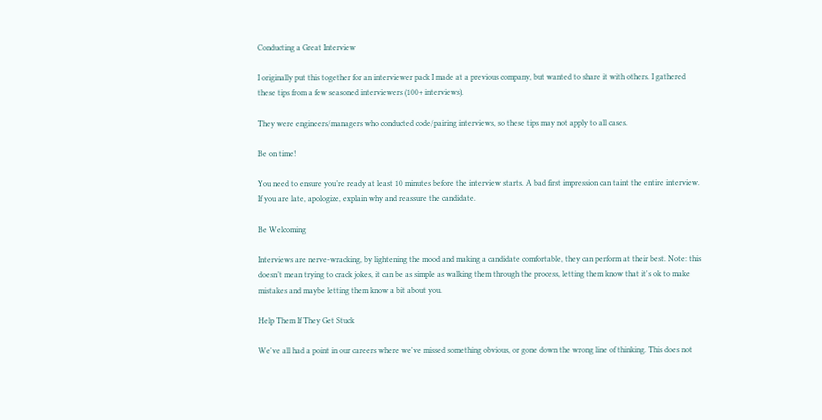Conducting a Great Interview

I originally put this together for an interviewer pack I made at a previous company, but wanted to share it with others. I gathered these tips from a few seasoned interviewers (100+ interviews).

They were engineers/managers who conducted code/pairing interviews, so these tips may not apply to all cases.

Be on time!

You need to ensure you’re ready at least 10 minutes before the interview starts. A bad first impression can taint the entire interview. If you are late, apologize, explain why and reassure the candidate.

Be Welcoming

Interviews are nerve-wracking, by lightening the mood and making a candidate comfortable, they can perform at their best. Note: this doesn’t mean trying to crack jokes, it can be as simple as walking them through the process, letting them know that it's ok to make mistakes and maybe letting them know a bit about you.

Help Them If They Get Stuck

We've all had a point in our careers where we've missed something obvious, or gone down the wrong line of thinking. This does not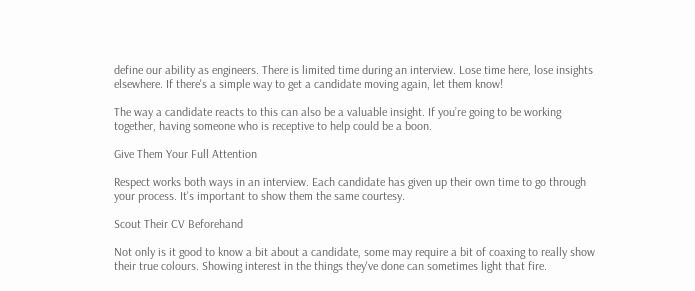define our ability as engineers. There is limited time during an interview. Lose time here, lose insights elsewhere. If there's a simple way to get a candidate moving again, let them know!

The way a candidate reacts to this can also be a valuable insight. If you’re going to be working together, having someone who is receptive to help could be a boon.

Give Them Your Full Attention

Respect works both ways in an interview. Each candidate has given up their own time to go through your process. It's important to show them the same courtesy.

Scout Their CV Beforehand

Not only is it good to know a bit about a candidate, some may require a bit of coaxing to really show their true colours. Showing interest in the things they've done can sometimes light that fire.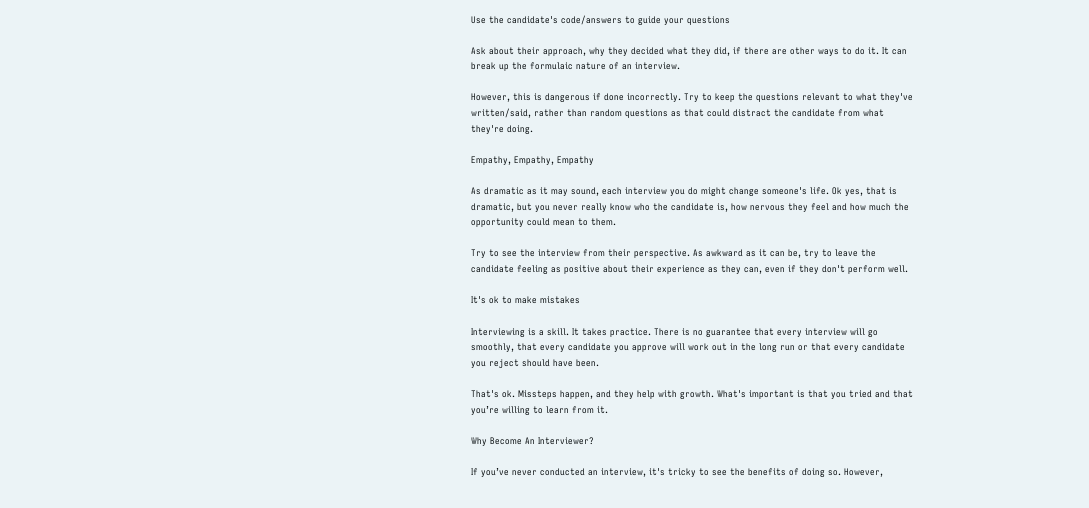Use the candidate's code/answers to guide your questions

Ask about their approach, why they decided what they did, if there are other ways to do it. It can break up the formulaic nature of an interview.

However, this is dangerous if done incorrectly. Try to keep the questions relevant to what they've written/said, rather than random questions as that could distract the candidate from what they're doing.

Empathy, Empathy, Empathy

As dramatic as it may sound, each interview you do might change someone's life. Ok yes, that is dramatic, but you never really know who the candidate is, how nervous they feel and how much the opportunity could mean to them.

Try to see the interview from their perspective. As awkward as it can be, try to leave the candidate feeling as positive about their experience as they can, even if they don't perform well.

It's ok to make mistakes

Interviewing is a skill. It takes practice. There is no guarantee that every interview will go smoothly, that every candidate you approve will work out in the long run or that every candidate you reject should have been.

That's ok. Missteps happen, and they help with growth. What's important is that you tried and that you’re willing to learn from it.

Why Become An Interviewer?

If you’ve never conducted an interview, it's tricky to see the benefits of doing so. However,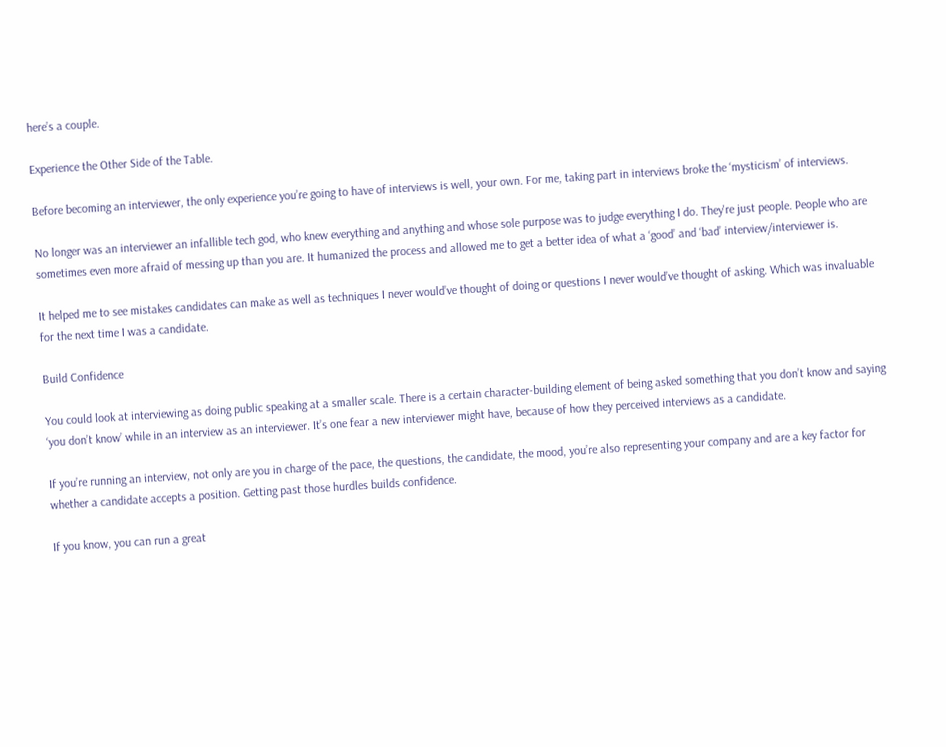here’s a couple.

Experience the Other Side of the Table.

Before becoming an interviewer, the only experience you’re going to have of interviews is well, your own. For me, taking part in interviews broke the ‘mysticism’ of interviews.

No longer was an interviewer an infallible tech god, who knew everything and anything and whose sole purpose was to judge everything I do. They're just people. People who are sometimes even more afraid of messing up than you are. It humanized the process and allowed me to get a better idea of what a ‘good’ and ‘bad’ interview/interviewer is.

It helped me to see mistakes candidates can make as well as techniques I never would’ve thought of doing or questions I never would’ve thought of asking. Which was invaluable for the next time I was a candidate.

Build Confidence

You could look at interviewing as doing public speaking at a smaller scale. There is a certain character-building element of being asked something that you don’t know and saying ‘you don’t know’ while in an interview as an interviewer. It’s one fear a new interviewer might have, because of how they perceived interviews as a candidate.

If you’re running an interview, not only are you in charge of the pace, the questions, the candidate, the mood, you’re also representing your company and are a key factor for whether a candidate accepts a position. Getting past those hurdles builds confidence.

If you know, you can run a great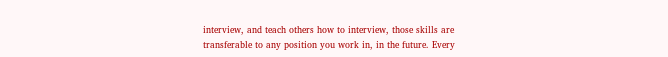interview, and teach others how to interview, those skills are transferable to any position you work in, in the future. Every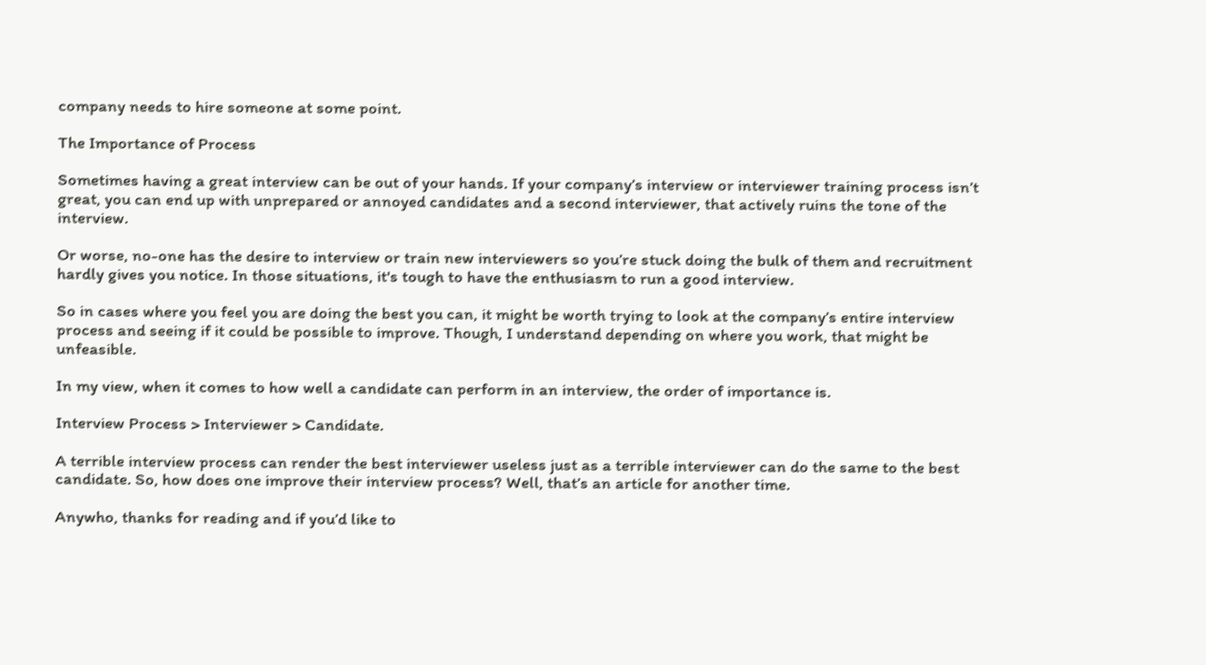company needs to hire someone at some point.

The Importance of Process

Sometimes having a great interview can be out of your hands. If your company’s interview or interviewer training process isn’t great, you can end up with unprepared or annoyed candidates and a second interviewer, that actively ruins the tone of the interview.

Or worse, no-one has the desire to interview or train new interviewers so you’re stuck doing the bulk of them and recruitment hardly gives you notice. In those situations, it's tough to have the enthusiasm to run a good interview.

So in cases where you feel you are doing the best you can, it might be worth trying to look at the company’s entire interview process and seeing if it could be possible to improve. Though, I understand depending on where you work, that might be unfeasible.

In my view, when it comes to how well a candidate can perform in an interview, the order of importance is.

Interview Process > Interviewer > Candidate.

A terrible interview process can render the best interviewer useless just as a terrible interviewer can do the same to the best candidate. So, how does one improve their interview process? Well, that’s an article for another time.

Anywho, thanks for reading and if you’d like to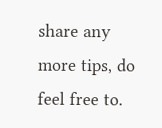share any more tips, do feel free to.